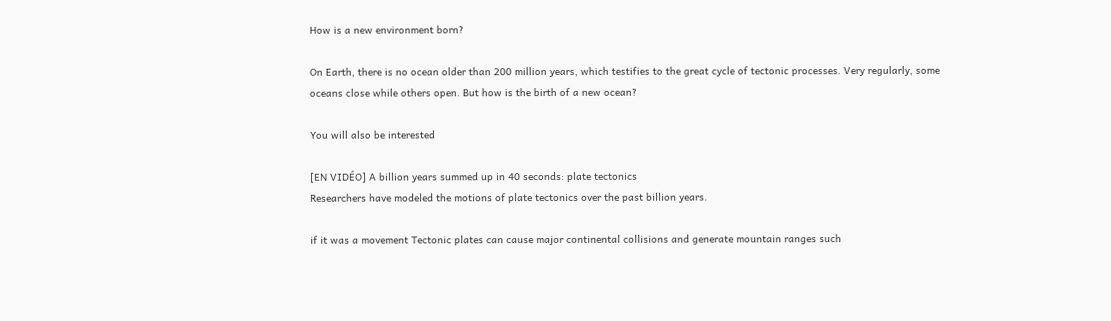How is a new environment born?

On Earth, there is no ocean older than 200 million years, which testifies to the great cycle of tectonic processes. Very regularly, some oceans close while others open. But how is the birth of a new ocean?

You will also be interested

[EN VIDÉO] A billion years summed up in 40 seconds: plate tectonics
Researchers have modeled the motions of plate tectonics over the past billion years.

if it was a movement Tectonic plates can cause major continental collisions and generate mountain ranges such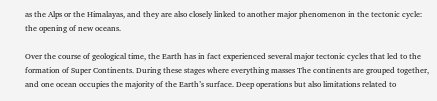as the Alps or the Himalayas, and they are also closely linked to another major phenomenon in the tectonic cycle: the opening of new oceans.

Over the course of geological time, the Earth has in fact experienced several major tectonic cycles that led to the formation of Super Continents. During these stages where everything masses The continents are grouped together, and one ocean occupies the majority of the Earth’s surface. Deep operations but also limitations related to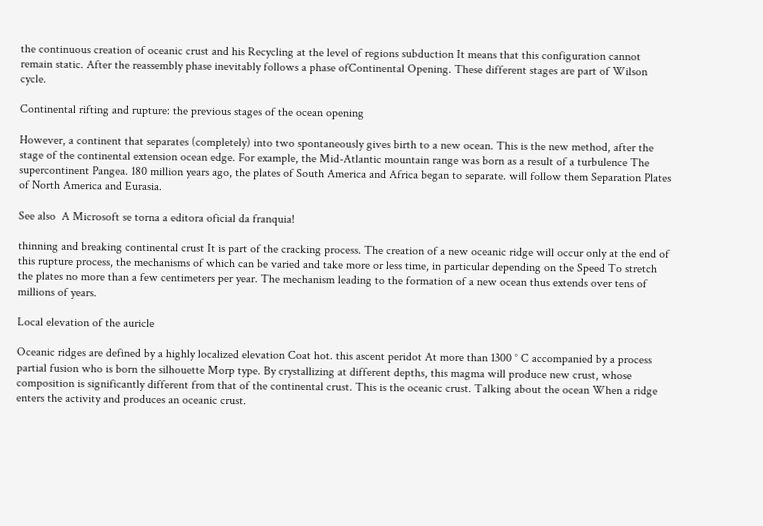the continuous creation of oceanic crust and his Recycling at the level of regions subduction It means that this configuration cannot remain static. After the reassembly phase inevitably follows a phase ofContinental Opening. These different stages are part of Wilson cycle.

Continental rifting and rupture: the previous stages of the ocean opening

However, a continent that separates (completely) into two spontaneously gives birth to a new ocean. This is the new method, after the stage of the continental extension ocean edge. For example, the Mid-Atlantic mountain range was born as a result of a turbulence The supercontinent Pangea. 180 million years ago, the plates of South America and Africa began to separate. will follow them Separation Plates of North America and Eurasia.

See also  A Microsoft se torna a editora oficial da franquia!

thinning and breaking continental crust It is part of the cracking process. The creation of a new oceanic ridge will occur only at the end of this rupture process, the mechanisms of which can be varied and take more or less time, in particular depending on the Speed To stretch the plates no more than a few centimeters per year. The mechanism leading to the formation of a new ocean thus extends over tens of millions of years.

Local elevation of the auricle

Oceanic ridges are defined by a highly localized elevation Coat hot. this ascent peridot At more than 1300 ° C accompanied by a process partial fusion who is born the silhouette Morp type. By crystallizing at different depths, this magma will produce new crust, whose composition is significantly different from that of the continental crust. This is the oceanic crust. Talking about the ocean When a ridge enters the activity and produces an oceanic crust.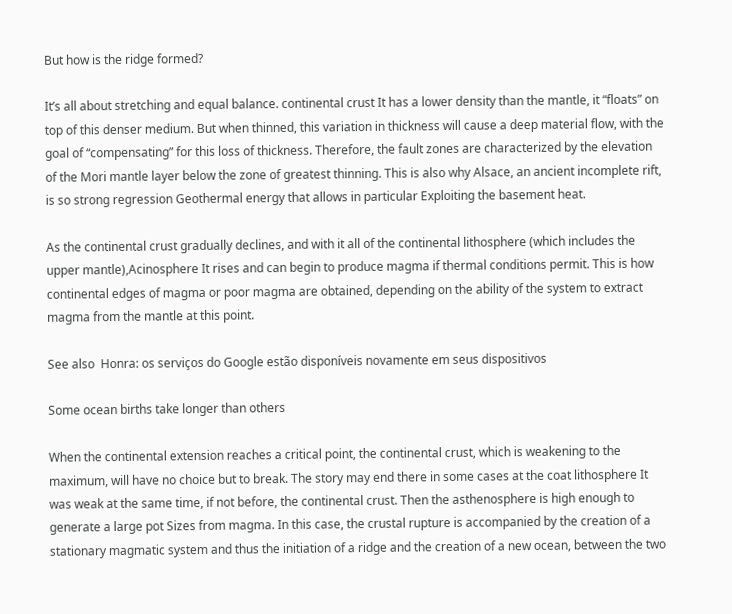But how is the ridge formed?

It’s all about stretching and equal balance. continental crust It has a lower density than the mantle, it “floats” on top of this denser medium. But when thinned, this variation in thickness will cause a deep material flow, with the goal of “compensating” for this loss of thickness. Therefore, the fault zones are characterized by the elevation of the Mori mantle layer below the zone of greatest thinning. This is also why Alsace, an ancient incomplete rift, is so strong regression Geothermal energy that allows in particular Exploiting the basement heat.

As the continental crust gradually declines, and with it all of the continental lithosphere (which includes the upper mantle),Acinosphere It rises and can begin to produce magma if thermal conditions permit. This is how continental edges of magma or poor magma are obtained, depending on the ability of the system to extract magma from the mantle at this point.

See also  Honra: os serviços do Google estão disponíveis novamente em seus dispositivos

Some ocean births take longer than others

When the continental extension reaches a critical point, the continental crust, which is weakening to the maximum, will have no choice but to break. The story may end there in some cases at the coat lithosphere It was weak at the same time, if not before, the continental crust. Then the asthenosphere is high enough to generate a large pot Sizes from magma. In this case, the crustal rupture is accompanied by the creation of a stationary magmatic system and thus the initiation of a ridge and the creation of a new ocean, between the two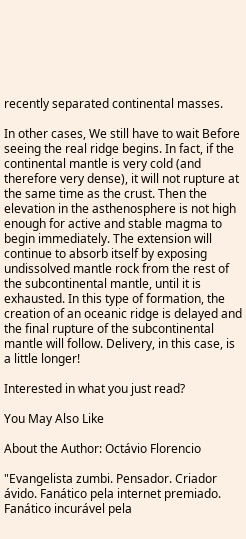recently separated continental masses.

In other cases, We still have to wait Before seeing the real ridge begins. In fact, if the continental mantle is very cold (and therefore very dense), it will not rupture at the same time as the crust. Then the elevation in the asthenosphere is not high enough for active and stable magma to begin immediately. The extension will continue to absorb itself by exposing undissolved mantle rock from the rest of the subcontinental mantle, until it is exhausted. In this type of formation, the creation of an oceanic ridge is delayed and the final rupture of the subcontinental mantle will follow. Delivery, in this case, is a little longer!

Interested in what you just read?

You May Also Like

About the Author: Octávio Florencio

"Evangelista zumbi. Pensador. Criador ávido. Fanático pela internet premiado. Fanático incurável pela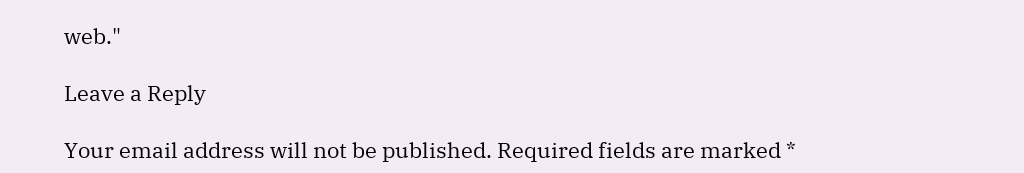web."

Leave a Reply

Your email address will not be published. Required fields are marked *